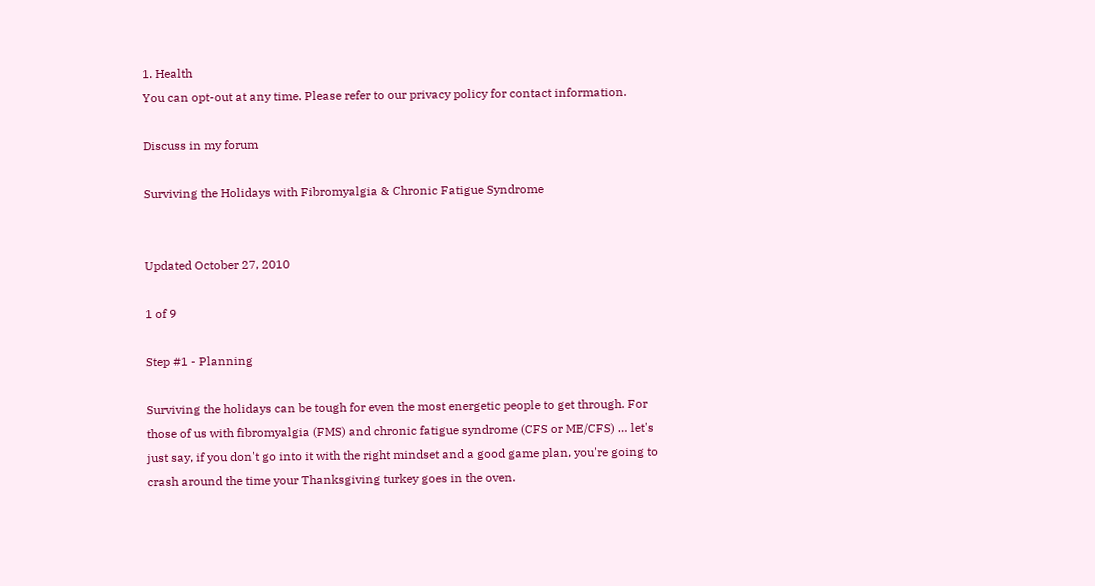1. Health
You can opt-out at any time. Please refer to our privacy policy for contact information.

Discuss in my forum

Surviving the Holidays with Fibromyalgia & Chronic Fatigue Syndrome


Updated October 27, 2010

1 of 9

Step #1 - Planning

Surviving the holidays can be tough for even the most energetic people to get through. For those of us with fibromyalgia (FMS) and chronic fatigue syndrome (CFS or ME/CFS) … let's just say, if you don't go into it with the right mindset and a good game plan, you're going to crash around the time your Thanksgiving turkey goes in the oven.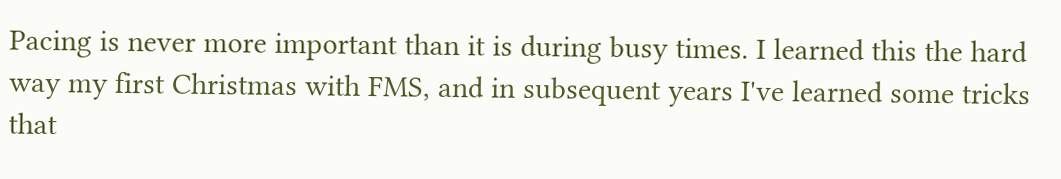Pacing is never more important than it is during busy times. I learned this the hard way my first Christmas with FMS, and in subsequent years I've learned some tricks that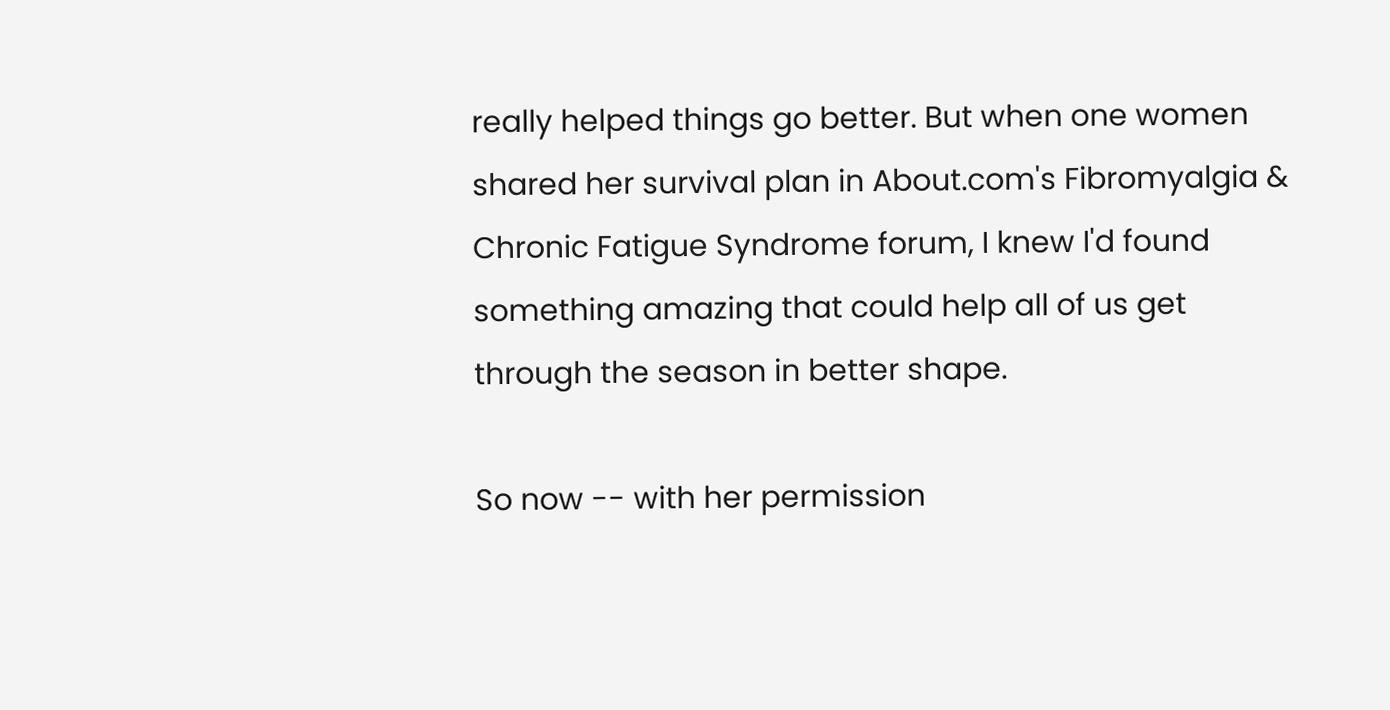really helped things go better. But when one women shared her survival plan in About.com's Fibromyalgia & Chronic Fatigue Syndrome forum, I knew I'd found something amazing that could help all of us get through the season in better shape.

So now -- with her permission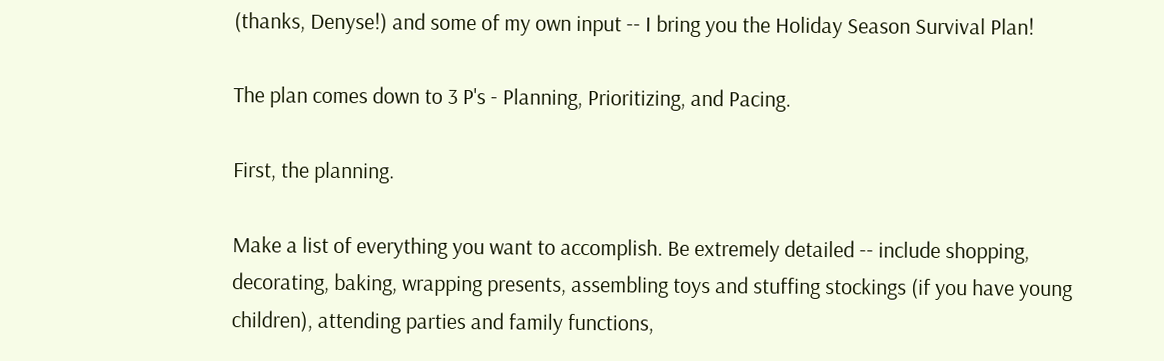(thanks, Denyse!) and some of my own input -- I bring you the Holiday Season Survival Plan!

The plan comes down to 3 P's - Planning, Prioritizing, and Pacing.

First, the planning.

Make a list of everything you want to accomplish. Be extremely detailed -- include shopping, decorating, baking, wrapping presents, assembling toys and stuffing stockings (if you have young children), attending parties and family functions,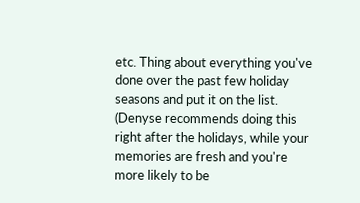etc. Thing about everything you've done over the past few holiday seasons and put it on the list. (Denyse recommends doing this right after the holidays, while your memories are fresh and you're more likely to be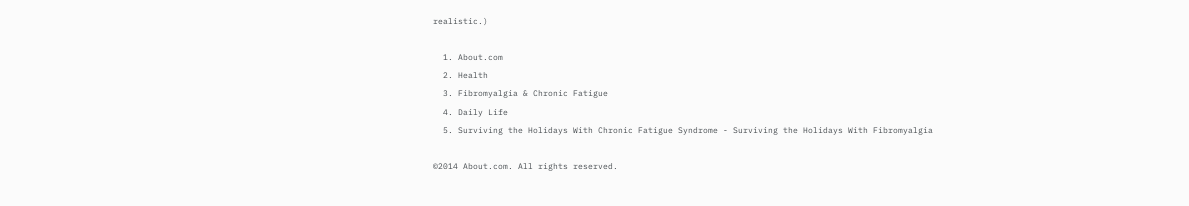realistic.)

  1. About.com
  2. Health
  3. Fibromyalgia & Chronic Fatigue
  4. Daily Life
  5. Surviving the Holidays With Chronic Fatigue Syndrome - Surviving the Holidays With Fibromyalgia

©2014 About.com. All rights reserved.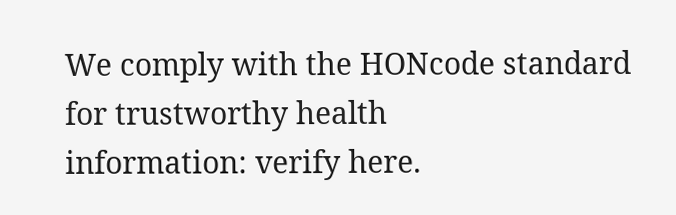We comply with the HONcode standard
for trustworthy health
information: verify here.